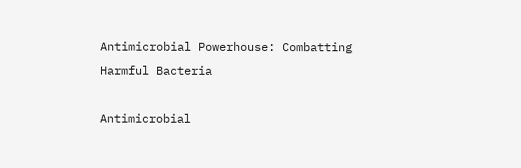Antimicrobial Powerhouse: Combatting Harmful Bacteria

Antimicrobial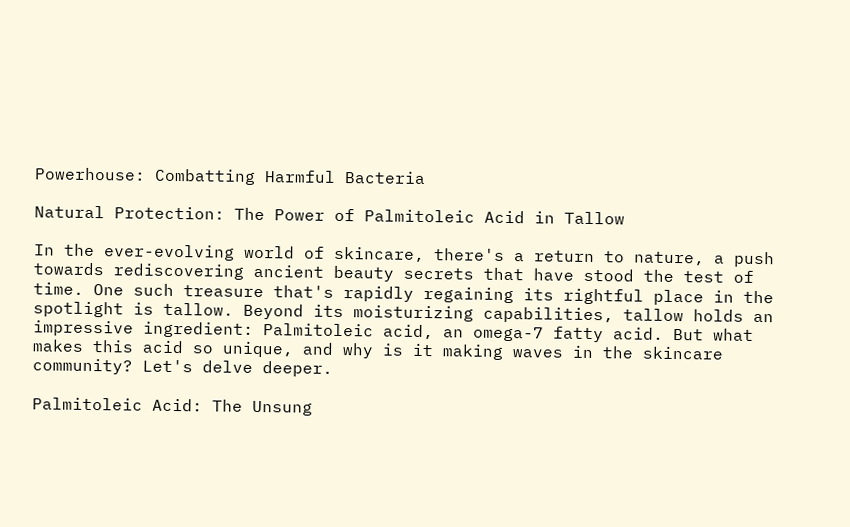Powerhouse: Combatting Harmful Bacteria

Natural Protection: The Power of Palmitoleic Acid in Tallow

In the ever-evolving world of skincare, there's a return to nature, a push towards rediscovering ancient beauty secrets that have stood the test of time. One such treasure that's rapidly regaining its rightful place in the spotlight is tallow. Beyond its moisturizing capabilities, tallow holds an impressive ingredient: Palmitoleic acid, an omega-7 fatty acid. But what makes this acid so unique, and why is it making waves in the skincare community? Let's delve deeper.

Palmitoleic Acid: The Unsung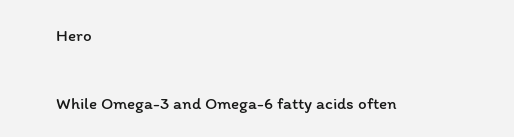Hero

While Omega-3 and Omega-6 fatty acids often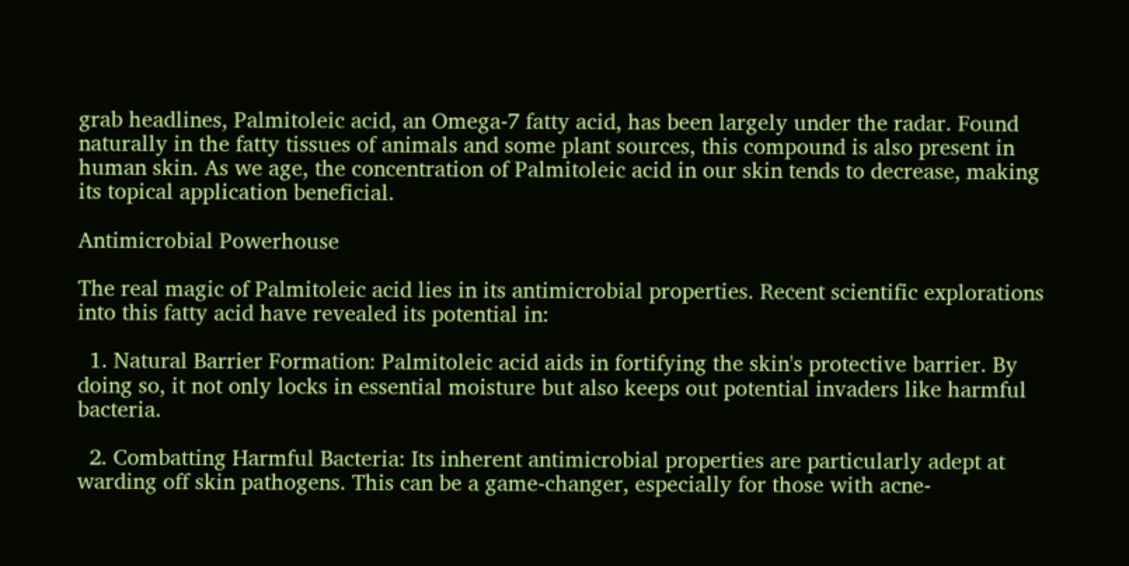grab headlines, Palmitoleic acid, an Omega-7 fatty acid, has been largely under the radar. Found naturally in the fatty tissues of animals and some plant sources, this compound is also present in human skin. As we age, the concentration of Palmitoleic acid in our skin tends to decrease, making its topical application beneficial.

Antimicrobial Powerhouse

The real magic of Palmitoleic acid lies in its antimicrobial properties. Recent scientific explorations into this fatty acid have revealed its potential in:

  1. Natural Barrier Formation: Palmitoleic acid aids in fortifying the skin's protective barrier. By doing so, it not only locks in essential moisture but also keeps out potential invaders like harmful bacteria.

  2. Combatting Harmful Bacteria: Its inherent antimicrobial properties are particularly adept at warding off skin pathogens. This can be a game-changer, especially for those with acne-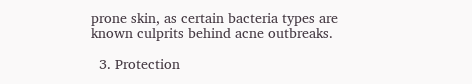prone skin, as certain bacteria types are known culprits behind acne outbreaks.

  3. Protection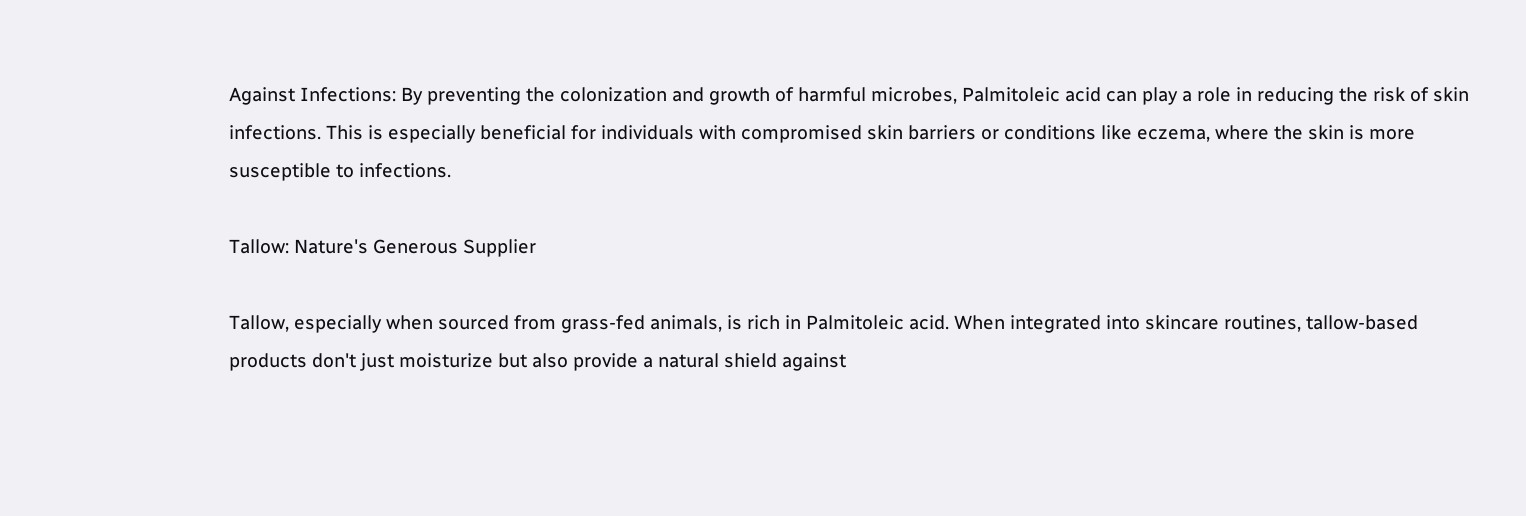Against Infections: By preventing the colonization and growth of harmful microbes, Palmitoleic acid can play a role in reducing the risk of skin infections. This is especially beneficial for individuals with compromised skin barriers or conditions like eczema, where the skin is more susceptible to infections.

Tallow: Nature's Generous Supplier

Tallow, especially when sourced from grass-fed animals, is rich in Palmitoleic acid. When integrated into skincare routines, tallow-based products don't just moisturize but also provide a natural shield against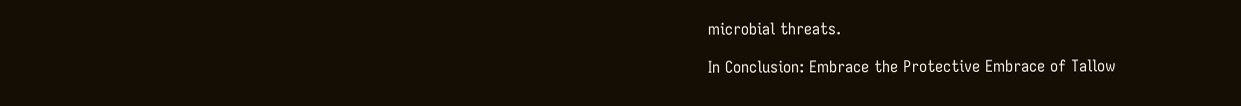microbial threats.

In Conclusion: Embrace the Protective Embrace of Tallow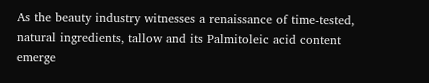As the beauty industry witnesses a renaissance of time-tested, natural ingredients, tallow and its Palmitoleic acid content emerge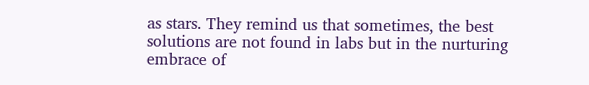as stars. They remind us that sometimes, the best solutions are not found in labs but in the nurturing embrace of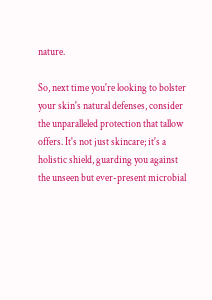nature.

So, next time you're looking to bolster your skin's natural defenses, consider the unparalleled protection that tallow offers. It's not just skincare; it's a holistic shield, guarding you against the unseen but ever-present microbial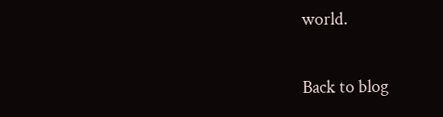world.

Back to blog